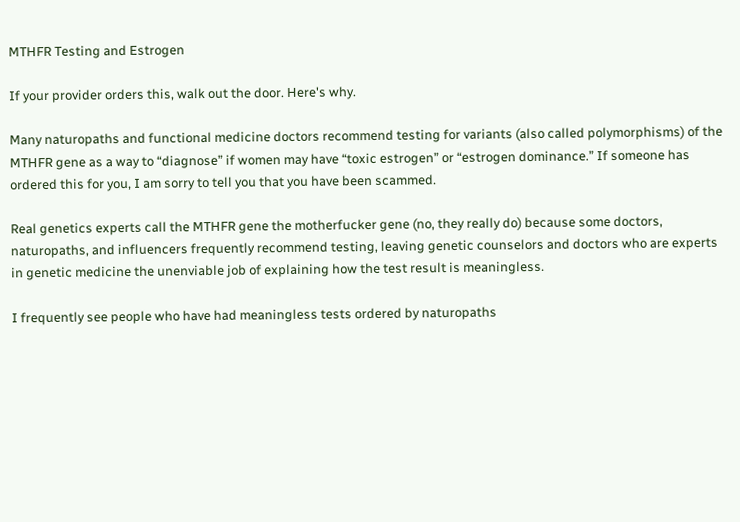MTHFR Testing and Estrogen

If your provider orders this, walk out the door. Here's why.

Many naturopaths and functional medicine doctors recommend testing for variants (also called polymorphisms) of the MTHFR gene as a way to “diagnose” if women may have “toxic estrogen” or “estrogen dominance.” If someone has ordered this for you, I am sorry to tell you that you have been scammed.

Real genetics experts call the MTHFR gene the motherfucker gene (no, they really do) because some doctors, naturopaths, and influencers frequently recommend testing, leaving genetic counselors and doctors who are experts in genetic medicine the unenviable job of explaining how the test result is meaningless.

I frequently see people who have had meaningless tests ordered by naturopaths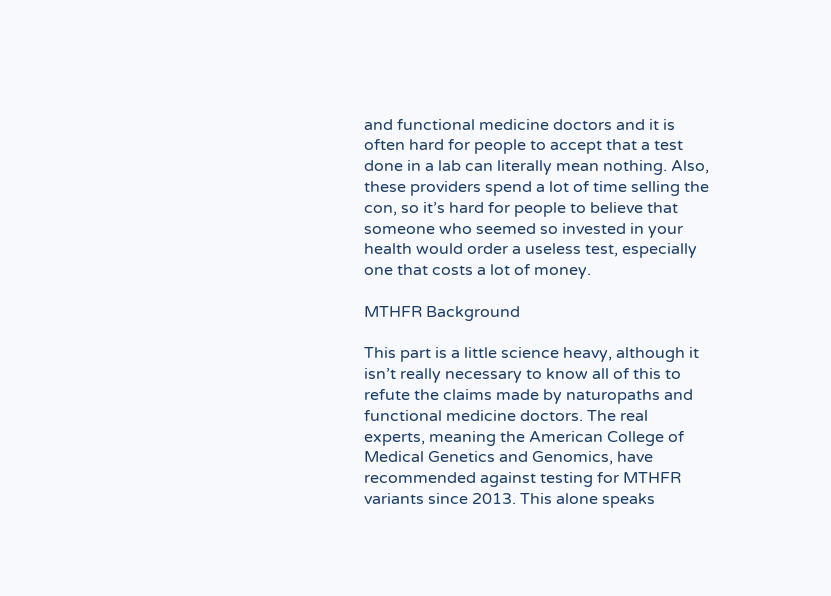and functional medicine doctors and it is often hard for people to accept that a test done in a lab can literally mean nothing. Also, these providers spend a lot of time selling the con, so it’s hard for people to believe that someone who seemed so invested in your health would order a useless test, especially one that costs a lot of money.

MTHFR Background

This part is a little science heavy, although it isn’t really necessary to know all of this to refute the claims made by naturopaths and functional medicine doctors. The real experts, meaning the American College of Medical Genetics and Genomics, have recommended against testing for MTHFR variants since 2013. This alone speaks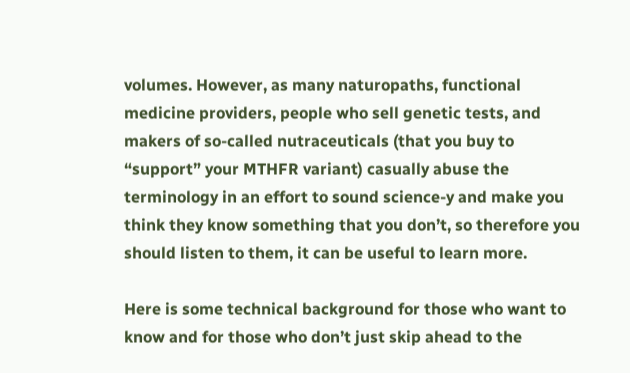volumes. However, as many naturopaths, functional medicine providers, people who sell genetic tests, and makers of so-called nutraceuticals (that you buy to “support” your MTHFR variant) casually abuse the terminology in an effort to sound science-y and make you think they know something that you don’t, so therefore you should listen to them, it can be useful to learn more.

Here is some technical background for those who want to know and for those who don’t just skip ahead to the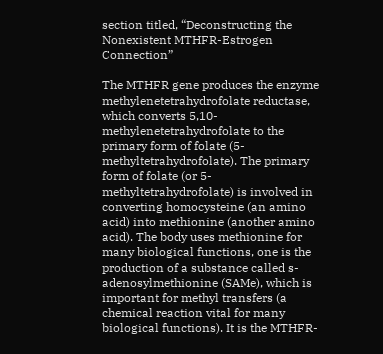section titled, “Deconstructing the Nonexistent MTHFR-Estrogen Connection”

The MTHFR gene produces the enzyme methylenetetrahydrofolate reductase, which converts 5,10-methylenetetrahydrofolate to the primary form of folate (5-methyltetrahydrofolate). The primary form of folate (or 5-methyltetrahydrofolate) is involved in converting homocysteine (an amino acid) into methionine (another amino acid). The body uses methionine for many biological functions, one is the production of a substance called s-adenosylmethionine (SAMe), which is important for methyl transfers (a chemical reaction vital for many biological functions). It is the MTHFR-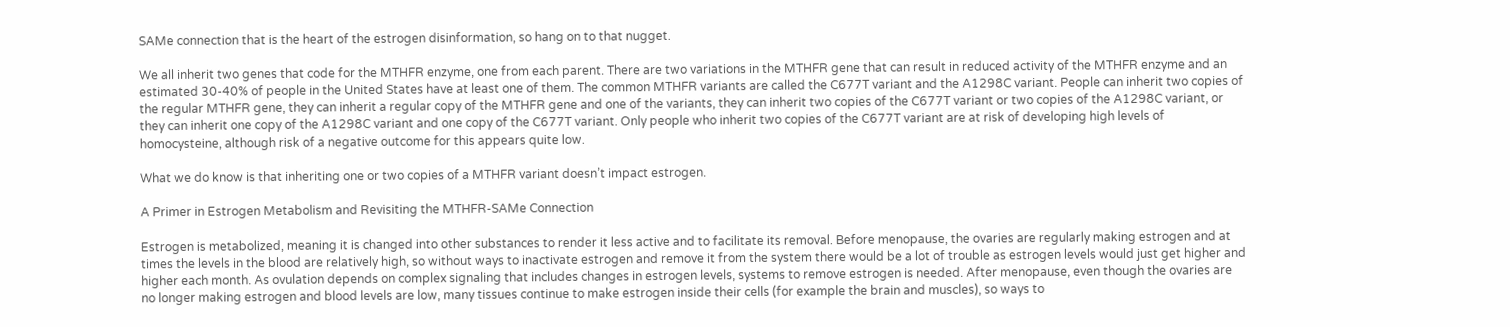SAMe connection that is the heart of the estrogen disinformation, so hang on to that nugget.

We all inherit two genes that code for the MTHFR enzyme, one from each parent. There are two variations in the MTHFR gene that can result in reduced activity of the MTHFR enzyme and an estimated 30-40% of people in the United States have at least one of them. The common MTHFR variants are called the C677T variant and the A1298C variant. People can inherit two copies of the regular MTHFR gene, they can inherit a regular copy of the MTHFR gene and one of the variants, they can inherit two copies of the C677T variant or two copies of the A1298C variant, or they can inherit one copy of the A1298C variant and one copy of the C677T variant. Only people who inherit two copies of the C677T variant are at risk of developing high levels of homocysteine, although risk of a negative outcome for this appears quite low.

What we do know is that inheriting one or two copies of a MTHFR variant doesn’t impact estrogen.

A Primer in Estrogen Metabolism and Revisiting the MTHFR-SAMe Connection

Estrogen is metabolized, meaning it is changed into other substances to render it less active and to facilitate its removal. Before menopause, the ovaries are regularly making estrogen and at times the levels in the blood are relatively high, so without ways to inactivate estrogen and remove it from the system there would be a lot of trouble as estrogen levels would just get higher and higher each month. As ovulation depends on complex signaling that includes changes in estrogen levels, systems to remove estrogen is needed. After menopause, even though the ovaries are no longer making estrogen and blood levels are low, many tissues continue to make estrogen inside their cells (for example the brain and muscles), so ways to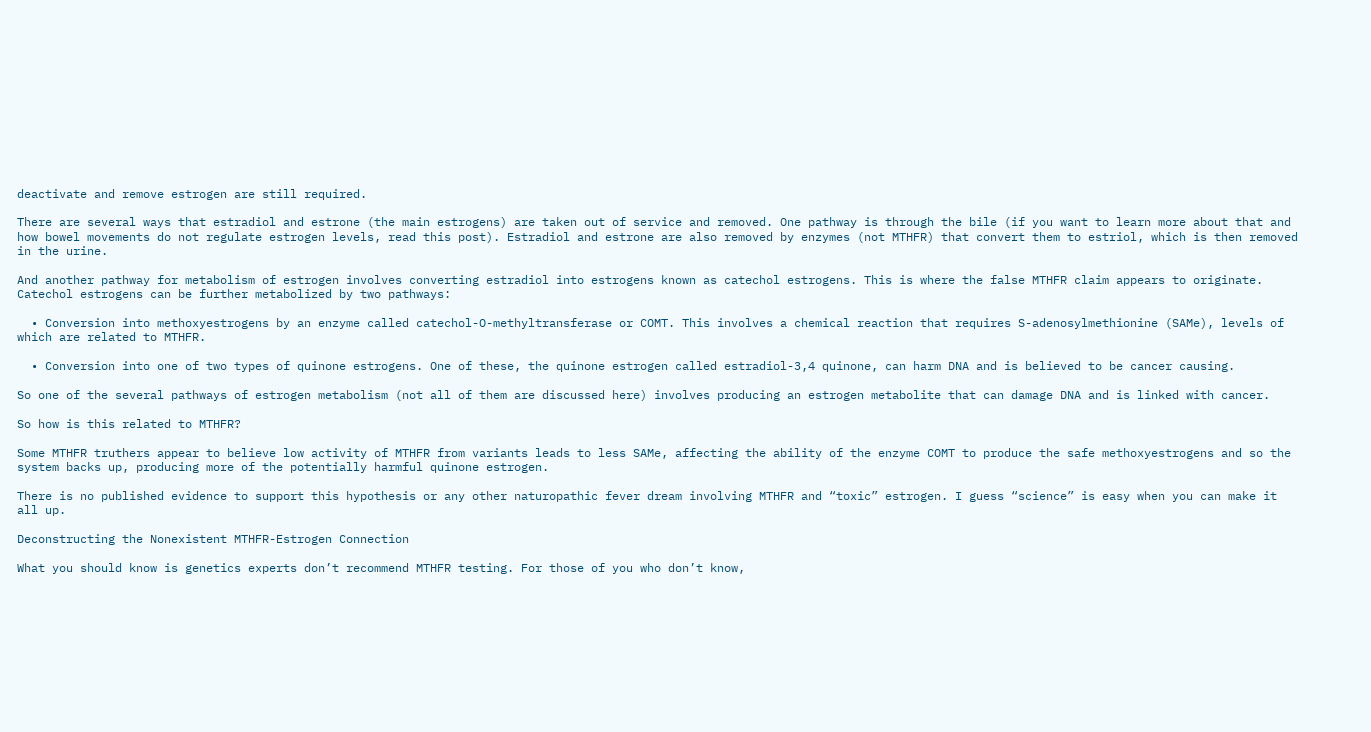deactivate and remove estrogen are still required.

There are several ways that estradiol and estrone (the main estrogens) are taken out of service and removed. One pathway is through the bile (if you want to learn more about that and how bowel movements do not regulate estrogen levels, read this post). Estradiol and estrone are also removed by enzymes (not MTHFR) that convert them to estriol, which is then removed in the urine.

And another pathway for metabolism of estrogen involves converting estradiol into estrogens known as catechol estrogens. This is where the false MTHFR claim appears to originate. Catechol estrogens can be further metabolized by two pathways:

  • Conversion into methoxyestrogens by an enzyme called catechol-O-methyltransferase or COMT. This involves a chemical reaction that requires S-adenosylmethionine (SAMe), levels of which are related to MTHFR.

  • Conversion into one of two types of quinone estrogens. One of these, the quinone estrogen called estradiol-3,4 quinone, can harm DNA and is believed to be cancer causing.

So one of the several pathways of estrogen metabolism (not all of them are discussed here) involves producing an estrogen metabolite that can damage DNA and is linked with cancer.

So how is this related to MTHFR?

Some MTHFR truthers appear to believe low activity of MTHFR from variants leads to less SAMe, affecting the ability of the enzyme COMT to produce the safe methoxyestrogens and so the system backs up, producing more of the potentially harmful quinone estrogen.

There is no published evidence to support this hypothesis or any other naturopathic fever dream involving MTHFR and “toxic” estrogen. I guess “science” is easy when you can make it all up.

Deconstructing the Nonexistent MTHFR-Estrogen Connection

What you should know is genetics experts don’t recommend MTHFR testing. For those of you who don’t know,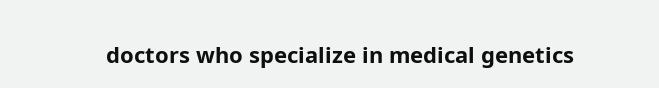doctors who specialize in medical genetics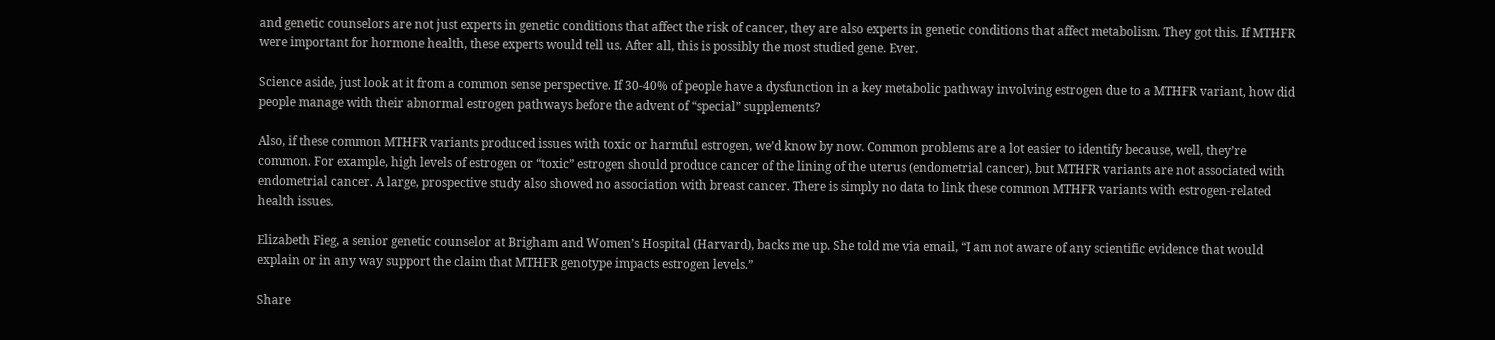and genetic counselors are not just experts in genetic conditions that affect the risk of cancer, they are also experts in genetic conditions that affect metabolism. They got this. If MTHFR were important for hormone health, these experts would tell us. After all, this is possibly the most studied gene. Ever.

Science aside, just look at it from a common sense perspective. If 30-40% of people have a dysfunction in a key metabolic pathway involving estrogen due to a MTHFR variant, how did people manage with their abnormal estrogen pathways before the advent of “special” supplements?

Also, if these common MTHFR variants produced issues with toxic or harmful estrogen, we’d know by now. Common problems are a lot easier to identify because, well, they’re common. For example, high levels of estrogen or “toxic” estrogen should produce cancer of the lining of the uterus (endometrial cancer), but MTHFR variants are not associated with endometrial cancer. A large, prospective study also showed no association with breast cancer. There is simply no data to link these common MTHFR variants with estrogen-related health issues.

Elizabeth Fieg, a senior genetic counselor at Brigham and Women’s Hospital (Harvard), backs me up. She told me via email, “I am not aware of any scientific evidence that would explain or in any way support the claim that MTHFR genotype impacts estrogen levels.”

Share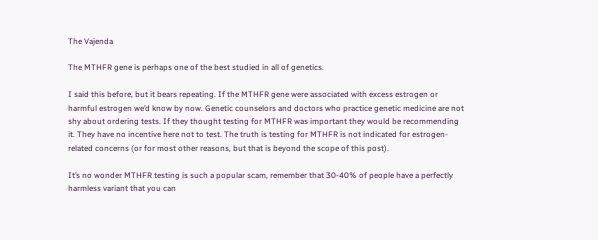The Vajenda

The MTHFR gene is perhaps one of the best studied in all of genetics.

I said this before, but it bears repeating. If the MTHFR gene were associated with excess estrogen or harmful estrogen we’d know by now. Genetic counselors and doctors who practice genetic medicine are not shy about ordering tests. If they thought testing for MTHFR was important they would be recommending it. They have no incentive here not to test. The truth is testing for MTHFR is not indicated for estrogen-related concerns (or for most other reasons, but that is beyond the scope of this post).

It’s no wonder MTHFR testing is such a popular scam, remember that 30-40% of people have a perfectly harmless variant that you can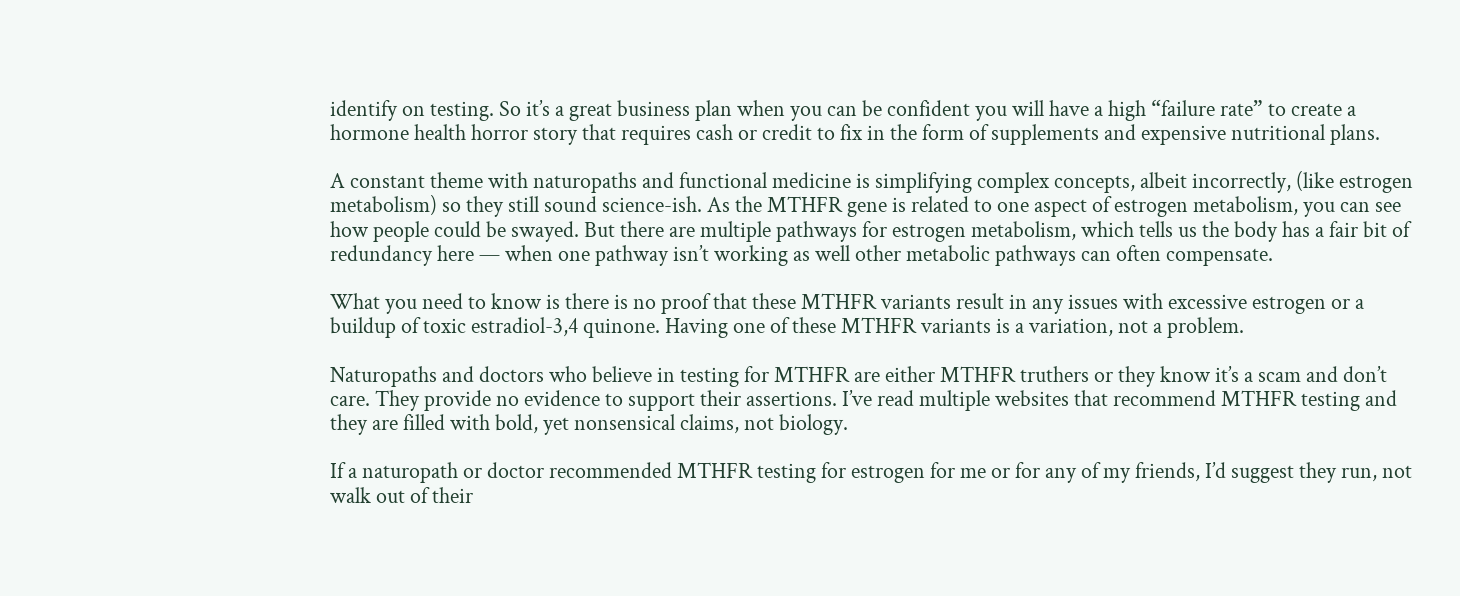identify on testing. So it’s a great business plan when you can be confident you will have a high “failure rate” to create a hormone health horror story that requires cash or credit to fix in the form of supplements and expensive nutritional plans.

A constant theme with naturopaths and functional medicine is simplifying complex concepts, albeit incorrectly, (like estrogen metabolism) so they still sound science-ish. As the MTHFR gene is related to one aspect of estrogen metabolism, you can see how people could be swayed. But there are multiple pathways for estrogen metabolism, which tells us the body has a fair bit of redundancy here — when one pathway isn’t working as well other metabolic pathways can often compensate.

What you need to know is there is no proof that these MTHFR variants result in any issues with excessive estrogen or a buildup of toxic estradiol-3,4 quinone. Having one of these MTHFR variants is a variation, not a problem.

Naturopaths and doctors who believe in testing for MTHFR are either MTHFR truthers or they know it’s a scam and don’t care. They provide no evidence to support their assertions. I’ve read multiple websites that recommend MTHFR testing and they are filled with bold, yet nonsensical claims, not biology.

If a naturopath or doctor recommended MTHFR testing for estrogen for me or for any of my friends, I’d suggest they run, not walk out of their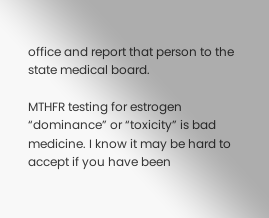office and report that person to the state medical board.

MTHFR testing for estrogen “dominance” or “toxicity” is bad medicine. I know it may be hard to accept if you have been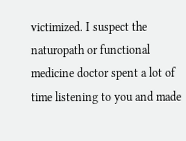victimized. I suspect the naturopath or functional medicine doctor spent a lot of time listening to you and made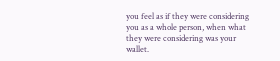you feel as if they were considering you as a whole person, when what they were considering was your wallet.